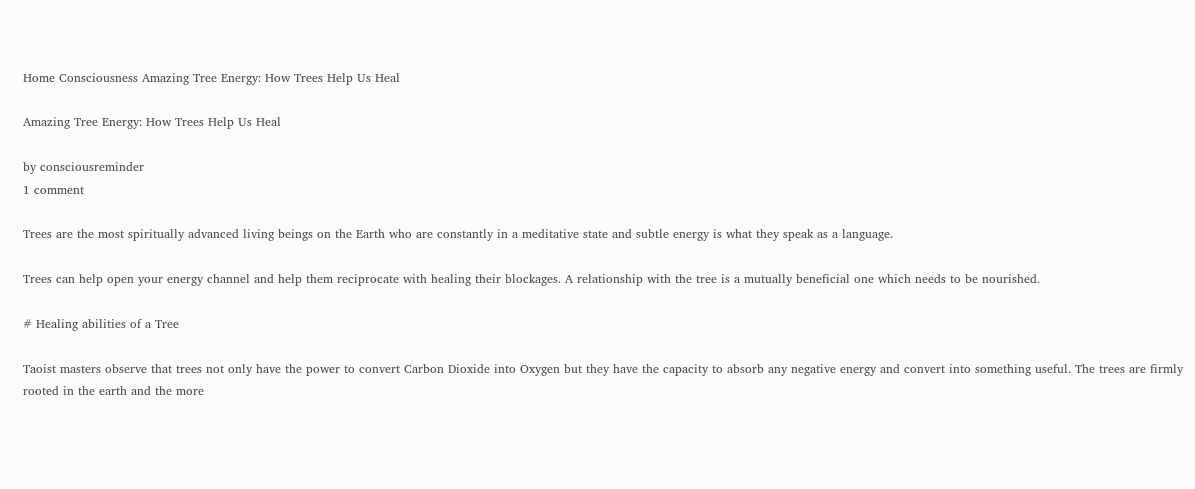Home Consciousness Amazing Tree Energy: How Trees Help Us Heal

Amazing Tree Energy: How Trees Help Us Heal

by consciousreminder
1 comment

Trees are the most spiritually advanced living beings on the Earth who are constantly in a meditative state and subtle energy is what they speak as a language.

Trees can help open your energy channel and help them reciprocate with healing their blockages. A relationship with the tree is a mutually beneficial one which needs to be nourished.

# Healing abilities of a Tree

Taoist masters observe that trees not only have the power to convert Carbon Dioxide into Oxygen but they have the capacity to absorb any negative energy and convert into something useful. The trees are firmly rooted in the earth and the more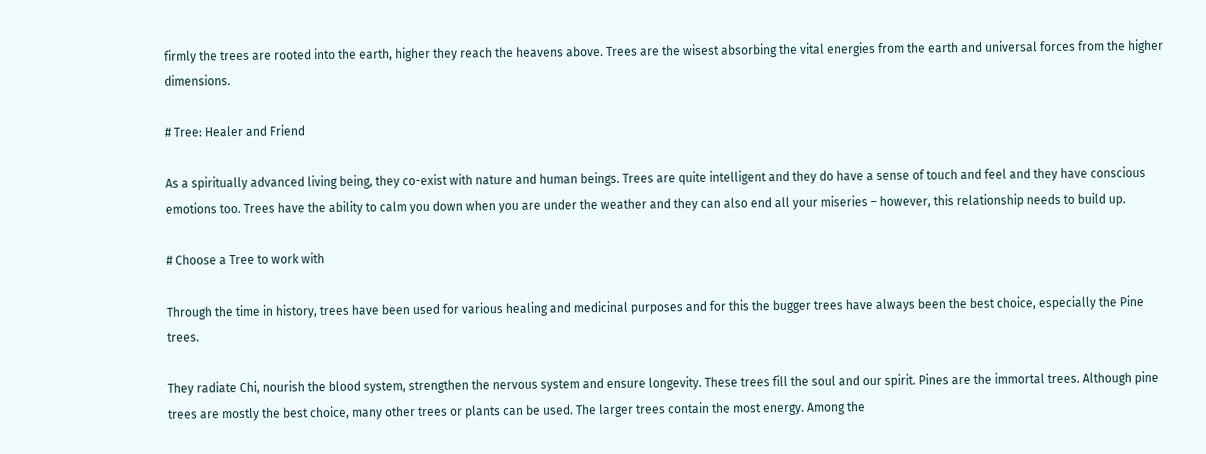firmly the trees are rooted into the earth, higher they reach the heavens above. Trees are the wisest absorbing the vital energies from the earth and universal forces from the higher dimensions.

# Tree: Healer and Friend

As a spiritually advanced living being, they co-exist with nature and human beings. Trees are quite intelligent and they do have a sense of touch and feel and they have conscious emotions too. Trees have the ability to calm you down when you are under the weather and they can also end all your miseries – however, this relationship needs to build up.

# Choose a Tree to work with

Through the time in history, trees have been used for various healing and medicinal purposes and for this the bugger trees have always been the best choice, especially the Pine trees.

They radiate Chi, nourish the blood system, strengthen the nervous system and ensure longevity. These trees fill the soul and our spirit. Pines are the immortal trees. Although pine trees are mostly the best choice, many other trees or plants can be used. The larger trees contain the most energy. Among the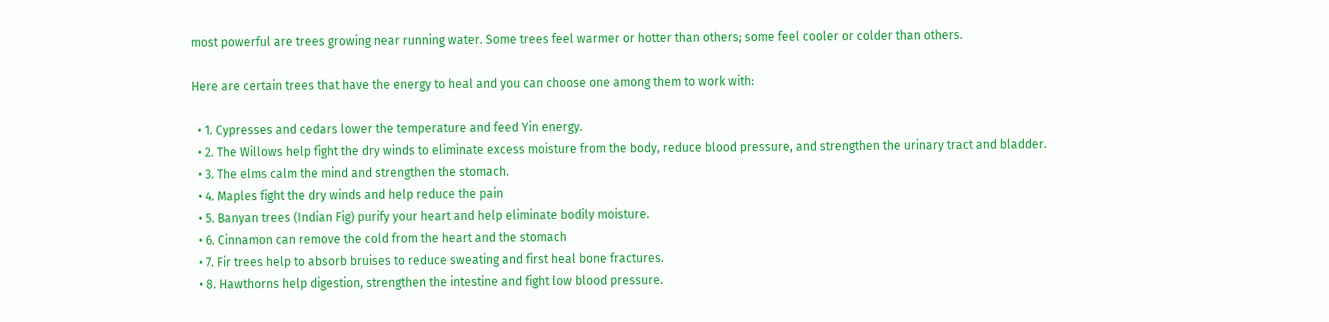most powerful are trees growing near running water. Some trees feel warmer or hotter than others; some feel cooler or colder than others.

Here are certain trees that have the energy to heal and you can choose one among them to work with:

  • 1. Cypresses and cedars lower the temperature and feed Yin energy.
  • 2. The Willows help fight the dry winds to eliminate excess moisture from the body, reduce blood pressure, and strengthen the urinary tract and bladder.
  • 3. The elms calm the mind and strengthen the stomach.
  • 4. Maples fight the dry winds and help reduce the pain
  • 5. Banyan trees (Indian Fig) purify your heart and help eliminate bodily moisture.
  • 6. Cinnamon can remove the cold from the heart and the stomach
  • 7. Fir trees help to absorb bruises to reduce sweating and first heal bone fractures.
  • 8. Hawthorns help digestion, strengthen the intestine and fight low blood pressure.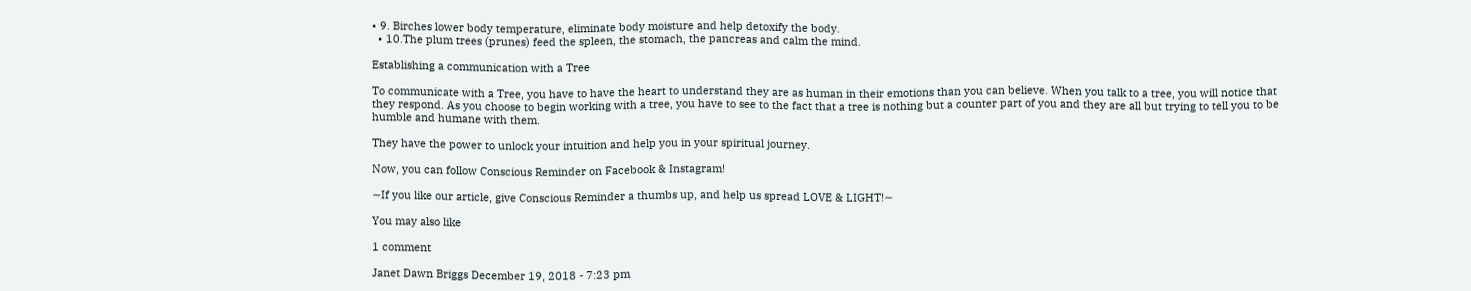• 9. Birches lower body temperature, eliminate body moisture and help detoxify the body.
  • 10.The plum trees (prunes) feed the spleen, the stomach, the pancreas and calm the mind.

Establishing a communication with a Tree

To communicate with a Tree, you have to have the heart to understand they are as human in their emotions than you can believe. When you talk to a tree, you will notice that they respond. As you choose to begin working with a tree, you have to see to the fact that a tree is nothing but a counter part of you and they are all but trying to tell you to be humble and humane with them.

They have the power to unlock your intuition and help you in your spiritual journey.

Now, you can follow Conscious Reminder on Facebook & Instagram!

∼If you like our article, give Conscious Reminder a thumbs up, and help us spread LOVE & LIGHT!∼

You may also like

1 comment

Janet Dawn Briggs December 19, 2018 - 7:23 pm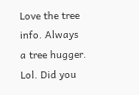Love the tree info. Always a tree hugger. Lol. Did you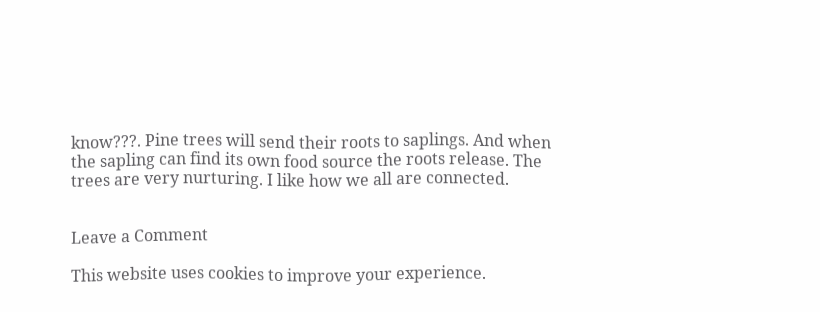know???. Pine trees will send their roots to saplings. And when the sapling can find its own food source the roots release. The trees are very nurturing. I like how we all are connected.


Leave a Comment

This website uses cookies to improve your experience.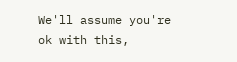We'll assume you're ok with this,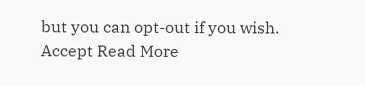but you can opt-out if you wish. Accept Read More